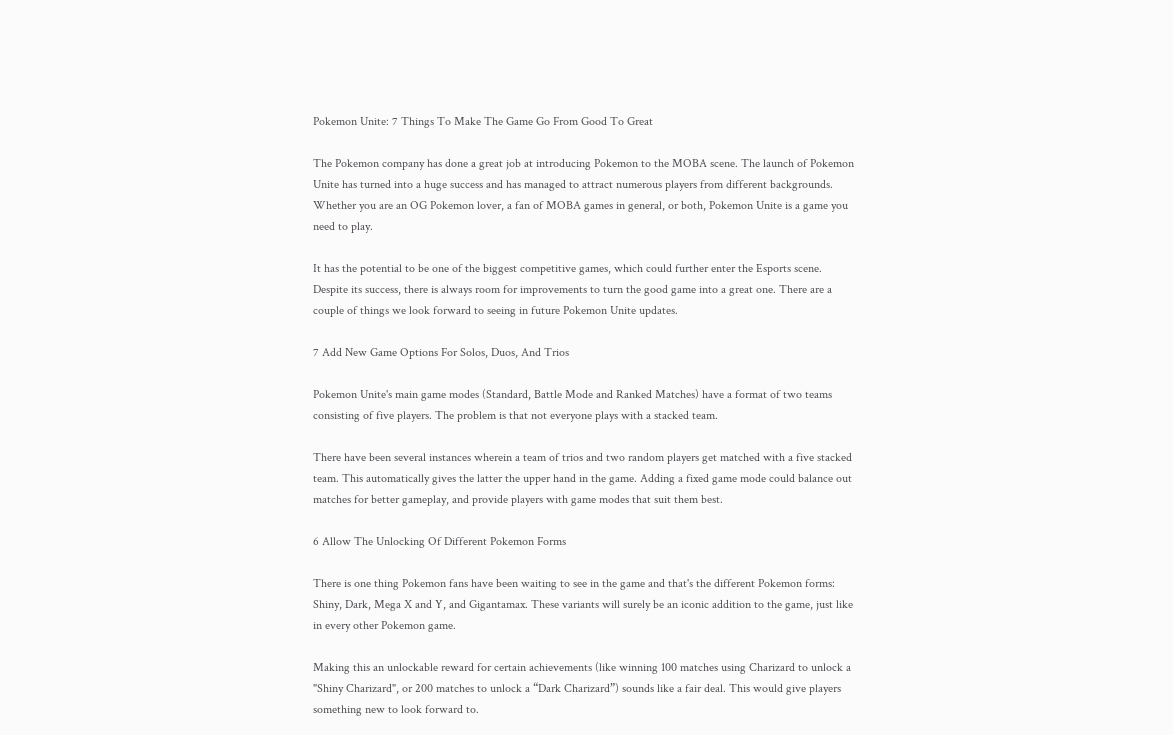Pokemon Unite: 7 Things To Make The Game Go From Good To Great

The Pokemon company has done a great job at introducing Pokemon to the MOBA scene. The launch of Pokemon Unite has turned into a huge success and has managed to attract numerous players from different backgrounds. Whether you are an OG Pokemon lover, a fan of MOBA games in general, or both, Pokemon Unite is a game you need to play.

It has the potential to be one of the biggest competitive games, which could further enter the Esports scene. Despite its success, there is always room for improvements to turn the good game into a great one. There are a couple of things we look forward to seeing in future Pokemon Unite updates.

7 Add New Game Options For Solos, Duos, And Trios

Pokemon Unite's main game modes (Standard, Battle Mode and Ranked Matches) have a format of two teams consisting of five players. The problem is that not everyone plays with a stacked team.

There have been several instances wherein a team of trios and two random players get matched with a five stacked team. This automatically gives the latter the upper hand in the game. Adding a fixed game mode could balance out matches for better gameplay, and provide players with game modes that suit them best.

6 Allow The Unlocking Of Different Pokemon Forms

There is one thing Pokemon fans have been waiting to see in the game and that's the different Pokemon forms: Shiny, Dark, Mega X and Y, and Gigantamax. These variants will surely be an iconic addition to the game, just like in every other Pokemon game.

Making this an unlockable reward for certain achievements (like winning 100 matches using Charizard to unlock a "Shiny Charizard", or 200 matches to unlock a “Dark Charizard”) sounds like a fair deal. This would give players something new to look forward to.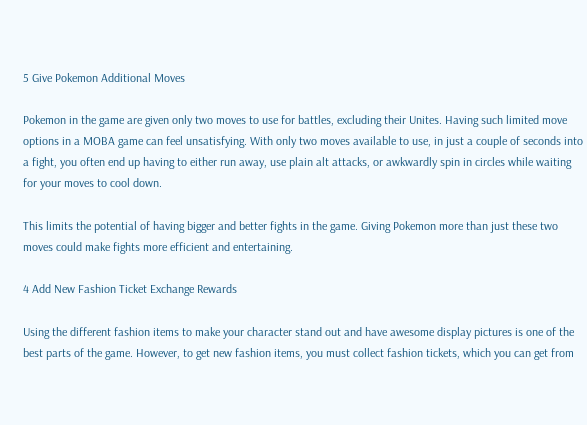5 Give Pokemon Additional Moves

Pokemon in the game are given only two moves to use for battles, excluding their Unites. Having such limited move options in a MOBA game can feel unsatisfying. With only two moves available to use, in just a couple of seconds into a fight, you often end up having to either run away, use plain alt attacks, or awkwardly spin in circles while waiting for your moves to cool down.

This limits the potential of having bigger and better fights in the game. Giving Pokemon more than just these two moves could make fights more efficient and entertaining.

4 Add New Fashion Ticket Exchange Rewards

Using the different fashion items to make your character stand out and have awesome display pictures is one of the best parts of the game. However, to get new fashion items, you must collect fashion tickets, which you can get from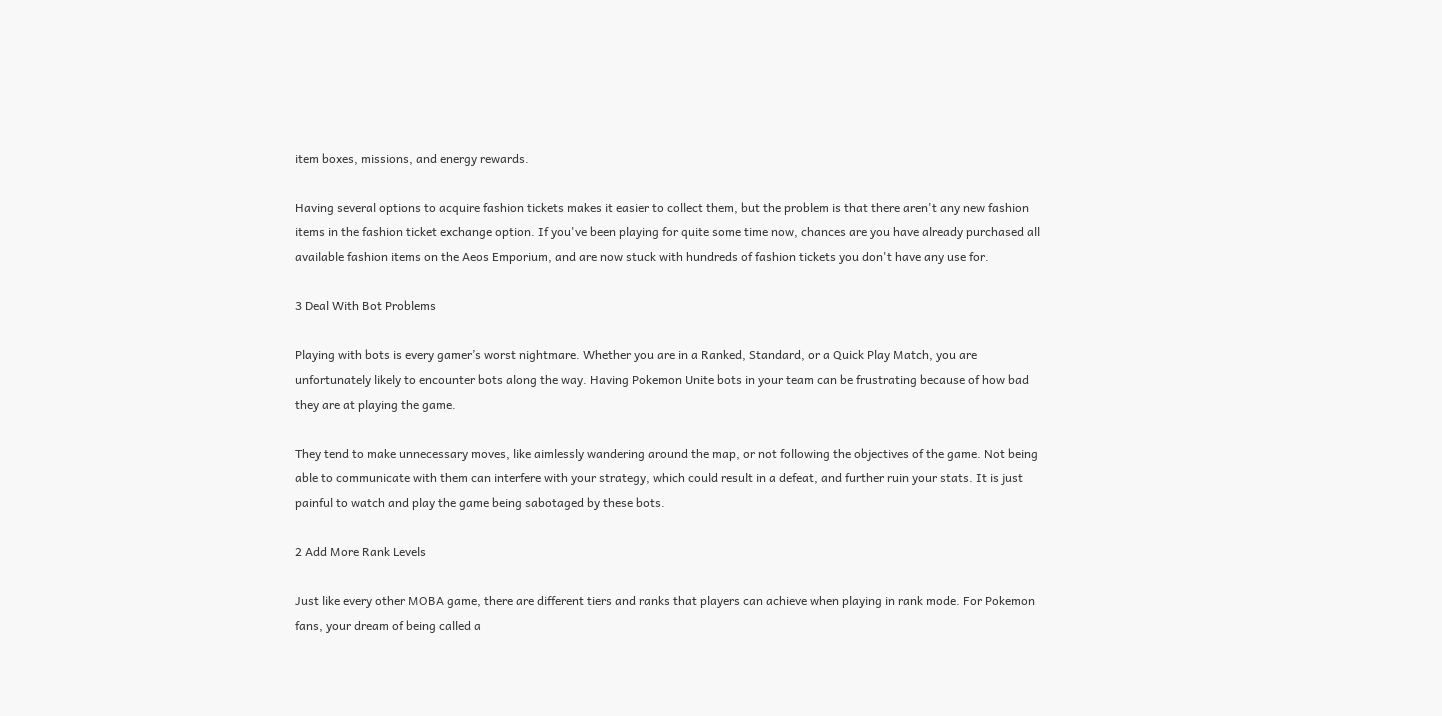item boxes, missions, and energy rewards.

Having several options to acquire fashion tickets makes it easier to collect them, but the problem is that there aren't any new fashion items in the fashion ticket exchange option. If you've been playing for quite some time now, chances are you have already purchased all available fashion items on the Aeos Emporium, and are now stuck with hundreds of fashion tickets you don't have any use for.

3 Deal With Bot Problems

Playing with bots is every gamer’s worst nightmare. Whether you are in a Ranked, Standard, or a Quick Play Match, you are unfortunately likely to encounter bots along the way. Having Pokemon Unite bots in your team can be frustrating because of how bad they are at playing the game.

They tend to make unnecessary moves, like aimlessly wandering around the map, or not following the objectives of the game. Not being able to communicate with them can interfere with your strategy, which could result in a defeat, and further ruin your stats. It is just painful to watch and play the game being sabotaged by these bots.

2 Add More Rank Levels

Just like every other MOBA game, there are different tiers and ranks that players can achieve when playing in rank mode. For Pokemon fans, your dream of being called a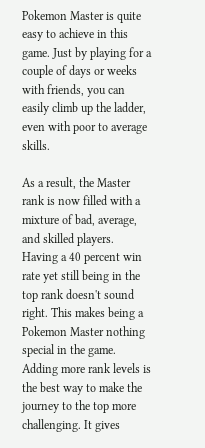Pokemon Master is quite easy to achieve in this game. Just by playing for a couple of days or weeks with friends, you can easily climb up the ladder, even with poor to average skills.

As a result, the Master rank is now filled with a mixture of bad, average, and skilled players. Having a 40 percent win rate yet still being in the top rank doesn't sound right. This makes being a Pokemon Master nothing special in the game. Adding more rank levels is the best way to make the journey to the top more challenging. It gives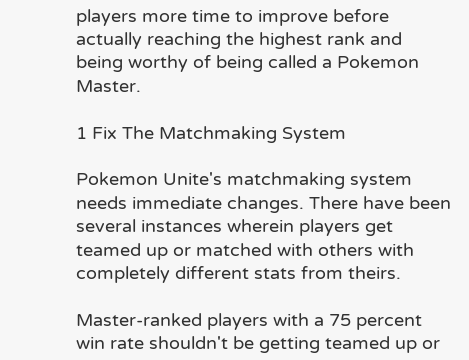players more time to improve before actually reaching the highest rank and being worthy of being called a Pokemon Master.

1 Fix The Matchmaking System

Pokemon Unite's matchmaking system needs immediate changes. There have been several instances wherein players get teamed up or matched with others with completely different stats from theirs.

Master-ranked players with a 75 percent win rate shouldn't be getting teamed up or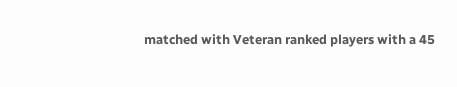matched with Veteran ranked players with a 45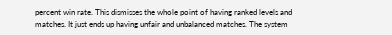percent win rate. This dismisses the whole point of having ranked levels and matches. It just ends up having unfair and unbalanced matches. The system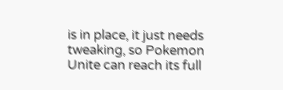is in place, it just needs tweaking, so Pokemon Unite can reach its full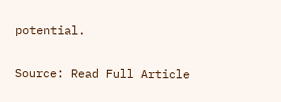potential.

Source: Read Full Article